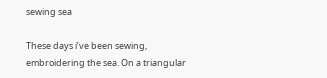sewing sea

These days i’ve been sewing, embroidering the sea. On a triangular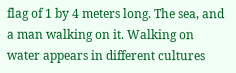flag of 1 by 4 meters long. The sea, and a man walking on it. Walking on water appears in different cultures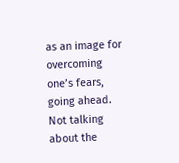as an image for overcoming one’s fears, going ahead. Not talking about the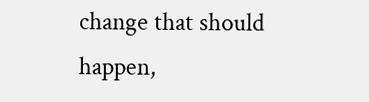change that should happen,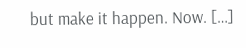but make it happen. Now. […]